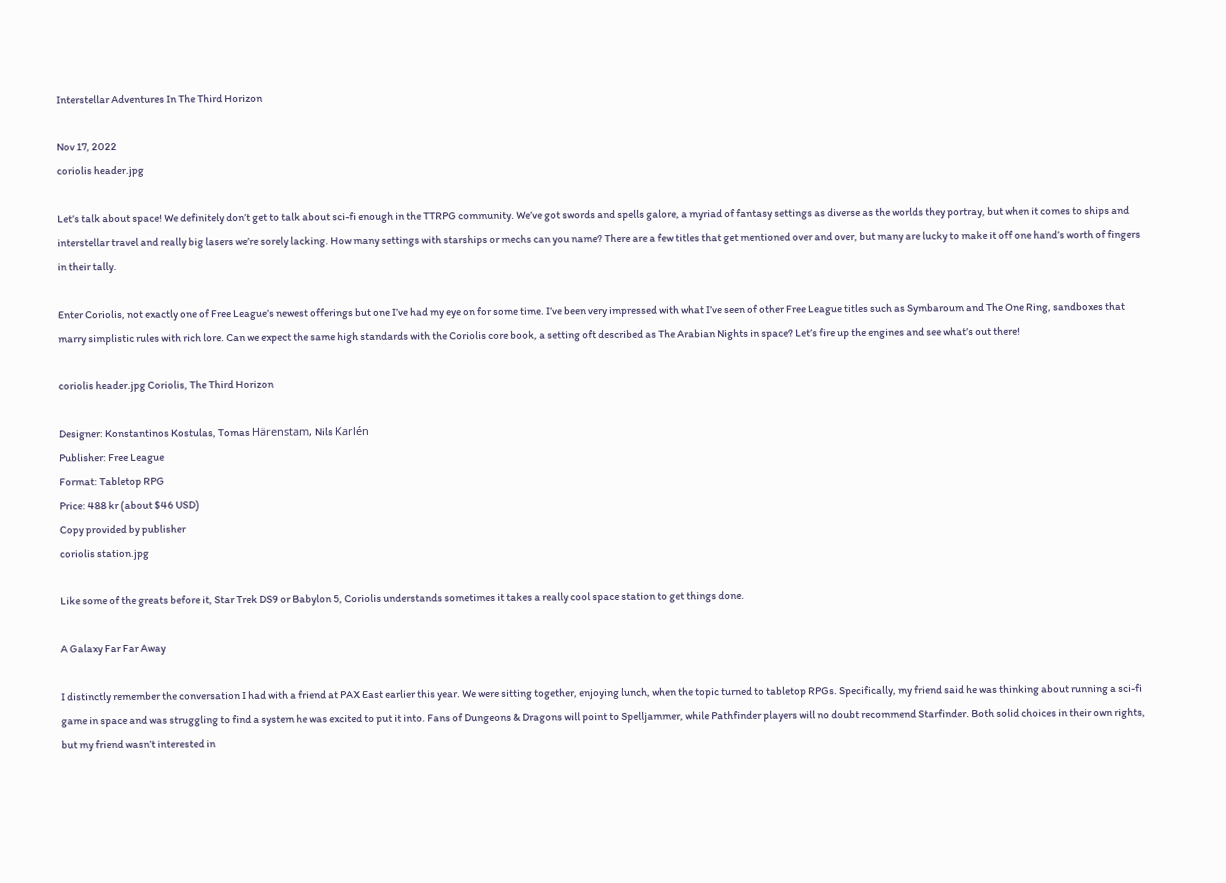Interstellar Adventures In The Third Horizon

Nov 17, 2022
coriolis header.jpg

Let’s talk about space! We definitely don’t get to talk about sci-fi enough in the TTRPG community. We’ve got swords and spells galore, a myriad of fantasy settings as diverse as the worlds they portray, but when it comes to ships and interstellar travel and really big lasers we’re sorely lacking. How many settings with starships or mechs can you name? There are a few titles that get mentioned over and over, but many are lucky to make it off one hand’s worth of fingers in their tally.

Enter Coriolis, not exactly one of Free League’s newest offerings but one I’ve had my eye on for some time. I’ve been very impressed with what I’ve seen of other Free League titles such as Symbaroum and The One Ring, sandboxes that marry simplistic rules with rich lore. Can we expect the same high standards with the Coriolis core book, a setting oft described as The Arabian Nights in space? Let’s fire up the engines and see what’s out there!

coriolis header.jpg Coriolis, The Third Horizon

Designer: Konstantinos Kostulas, Tomas Härenstam, Nils Karlén
Publisher: Free League
Format: Tabletop RPG
Price: 488 kr (about $46 USD)
Copy provided by publisher
coriolis station.jpg

Like some of the greats before it, Star Trek DS9 or Babylon 5, Coriolis understands sometimes it takes a really cool space station to get things done.

A Galaxy Far Far Away

I distinctly remember the conversation I had with a friend at PAX East earlier this year. We were sitting together, enjoying lunch, when the topic turned to tabletop RPGs. Specifically, my friend said he was thinking about running a sci-fi game in space and was struggling to find a system he was excited to put it into. Fans of Dungeons & Dragons will point to Spelljammer, while Pathfinder players will no doubt recommend Starfinder. Both solid choices in their own rights, but my friend wasn’t interested in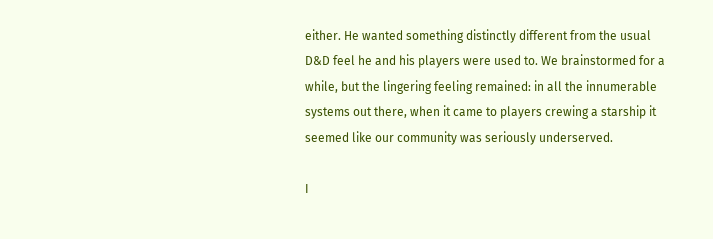either. He wanted something distinctly different from the usual D&D feel he and his players were used to. We brainstormed for a while, but the lingering feeling remained: in all the innumerable systems out there, when it came to players crewing a starship it seemed like our community was seriously underserved.

I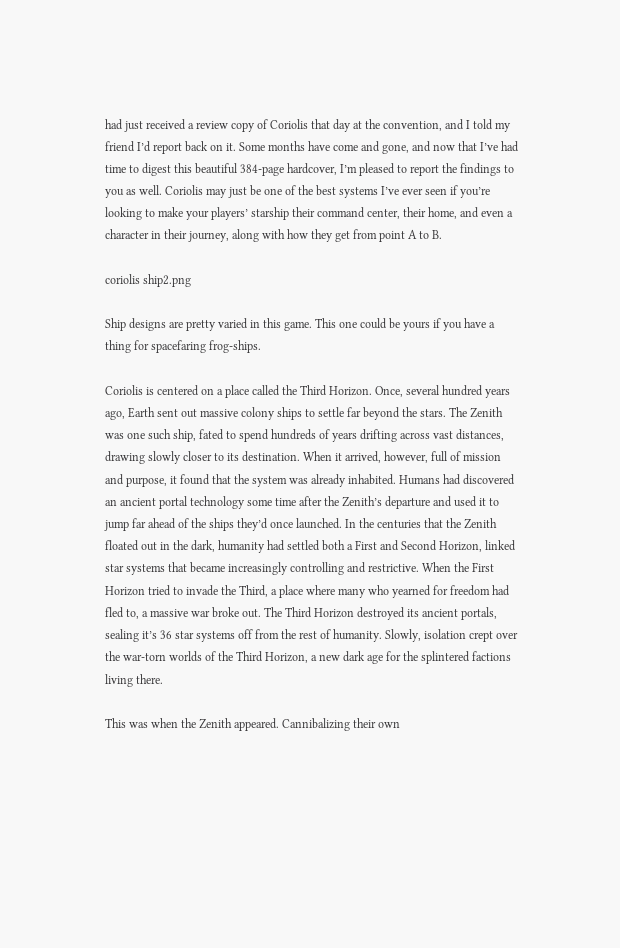had just received a review copy of Coriolis that day at the convention, and I told my friend I’d report back on it. Some months have come and gone, and now that I’ve had time to digest this beautiful 384-page hardcover, I’m pleased to report the findings to you as well. Coriolis may just be one of the best systems I’ve ever seen if you’re looking to make your players’ starship their command center, their home, and even a character in their journey, along with how they get from point A to B.

coriolis ship2.png

Ship designs are pretty varied in this game. This one could be yours if you have a thing for spacefaring frog-ships.

Coriolis is centered on a place called the Third Horizon. Once, several hundred years ago, Earth sent out massive colony ships to settle far beyond the stars. The Zenith was one such ship, fated to spend hundreds of years drifting across vast distances, drawing slowly closer to its destination. When it arrived, however, full of mission and purpose, it found that the system was already inhabited. Humans had discovered an ancient portal technology some time after the Zenith’s departure and used it to jump far ahead of the ships they’d once launched. In the centuries that the Zenith floated out in the dark, humanity had settled both a First and Second Horizon, linked star systems that became increasingly controlling and restrictive. When the First Horizon tried to invade the Third, a place where many who yearned for freedom had fled to, a massive war broke out. The Third Horizon destroyed its ancient portals, sealing it’s 36 star systems off from the rest of humanity. Slowly, isolation crept over the war-torn worlds of the Third Horizon, a new dark age for the splintered factions living there.

This was when the Zenith appeared. Cannibalizing their own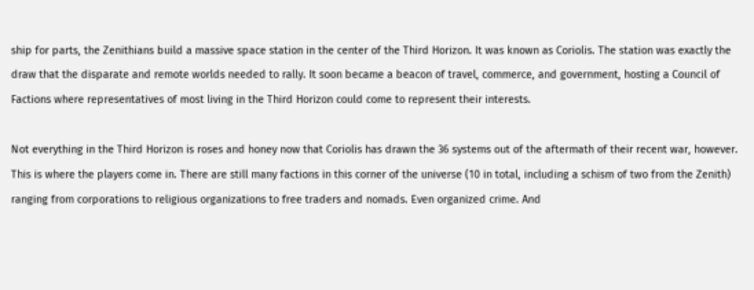ship for parts, the Zenithians build a massive space station in the center of the Third Horizon. It was known as Coriolis. The station was exactly the draw that the disparate and remote worlds needed to rally. It soon became a beacon of travel, commerce, and government, hosting a Council of Factions where representatives of most living in the Third Horizon could come to represent their interests.

Not everything in the Third Horizon is roses and honey now that Coriolis has drawn the 36 systems out of the aftermath of their recent war, however. This is where the players come in. There are still many factions in this corner of the universe (10 in total, including a schism of two from the Zenith) ranging from corporations to religious organizations to free traders and nomads. Even organized crime. And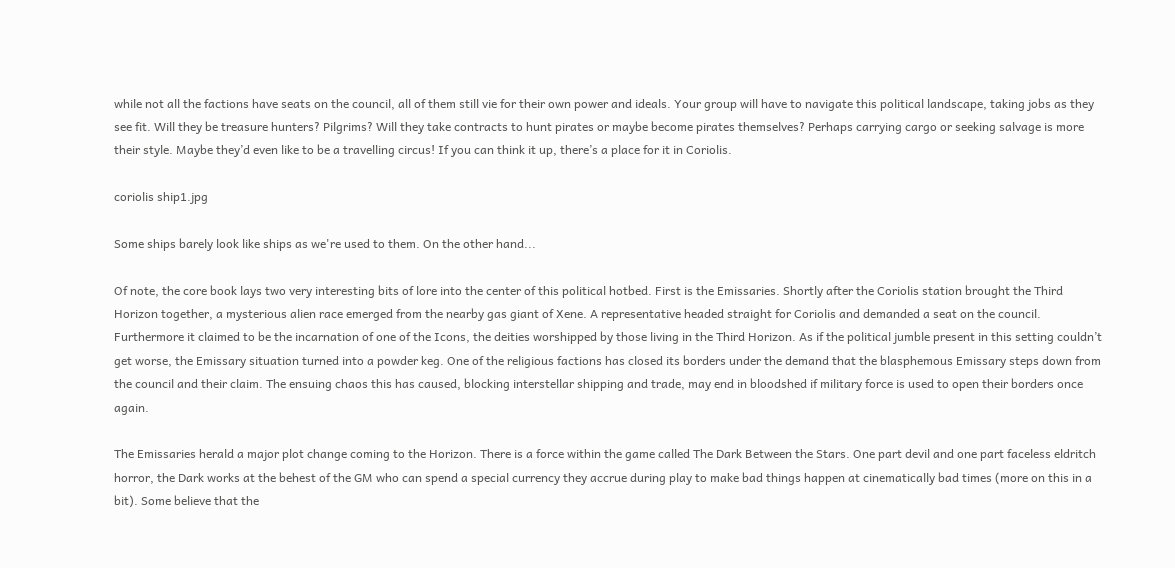while not all the factions have seats on the council, all of them still vie for their own power and ideals. Your group will have to navigate this political landscape, taking jobs as they see fit. Will they be treasure hunters? Pilgrims? Will they take contracts to hunt pirates or maybe become pirates themselves? Perhaps carrying cargo or seeking salvage is more their style. Maybe they’d even like to be a travelling circus! If you can think it up, there’s a place for it in Coriolis.

coriolis ship1.jpg

Some ships barely look like ships as we're used to them. On the other hand...

Of note, the core book lays two very interesting bits of lore into the center of this political hotbed. First is the Emissaries. Shortly after the Coriolis station brought the Third Horizon together, a mysterious alien race emerged from the nearby gas giant of Xene. A representative headed straight for Coriolis and demanded a seat on the council. Furthermore it claimed to be the incarnation of one of the Icons, the deities worshipped by those living in the Third Horizon. As if the political jumble present in this setting couldn’t get worse, the Emissary situation turned into a powder keg. One of the religious factions has closed its borders under the demand that the blasphemous Emissary steps down from the council and their claim. The ensuing chaos this has caused, blocking interstellar shipping and trade, may end in bloodshed if military force is used to open their borders once again.

The Emissaries herald a major plot change coming to the Horizon. There is a force within the game called The Dark Between the Stars. One part devil and one part faceless eldritch horror, the Dark works at the behest of the GM who can spend a special currency they accrue during play to make bad things happen at cinematically bad times (more on this in a bit). Some believe that the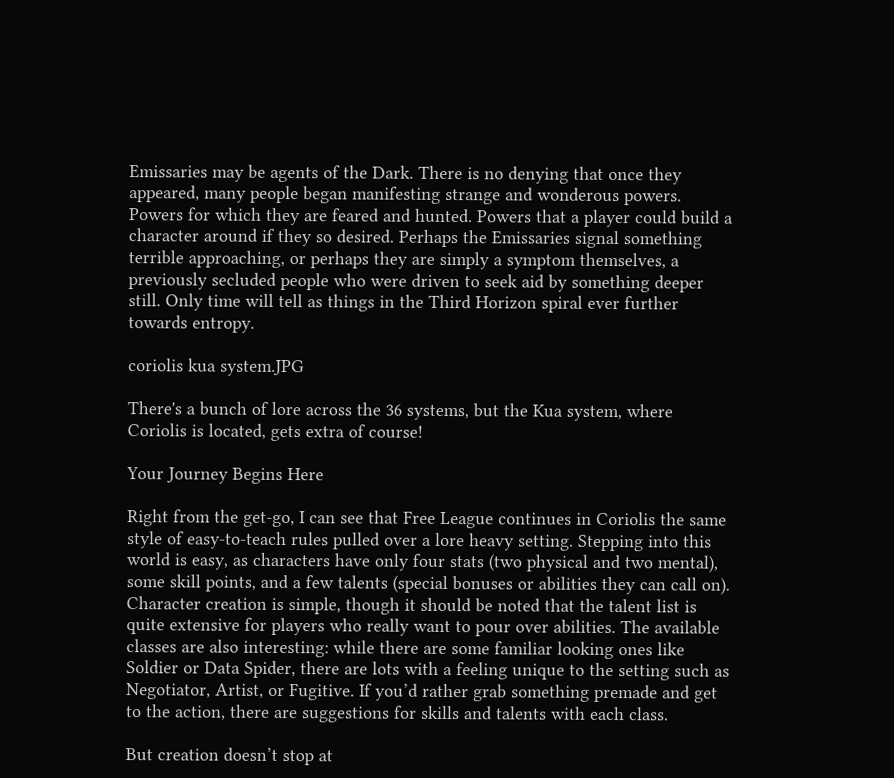Emissaries may be agents of the Dark. There is no denying that once they appeared, many people began manifesting strange and wonderous powers. Powers for which they are feared and hunted. Powers that a player could build a character around if they so desired. Perhaps the Emissaries signal something terrible approaching, or perhaps they are simply a symptom themselves, a previously secluded people who were driven to seek aid by something deeper still. Only time will tell as things in the Third Horizon spiral ever further towards entropy.

coriolis kua system.JPG

There's a bunch of lore across the 36 systems, but the Kua system, where Coriolis is located, gets extra of course!

Your Journey Begins Here

Right from the get-go, I can see that Free League continues in Coriolis the same style of easy-to-teach rules pulled over a lore heavy setting. Stepping into this world is easy, as characters have only four stats (two physical and two mental), some skill points, and a few talents (special bonuses or abilities they can call on). Character creation is simple, though it should be noted that the talent list is quite extensive for players who really want to pour over abilities. The available classes are also interesting: while there are some familiar looking ones like Soldier or Data Spider, there are lots with a feeling unique to the setting such as Negotiator, Artist, or Fugitive. If you’d rather grab something premade and get to the action, there are suggestions for skills and talents with each class.

But creation doesn’t stop at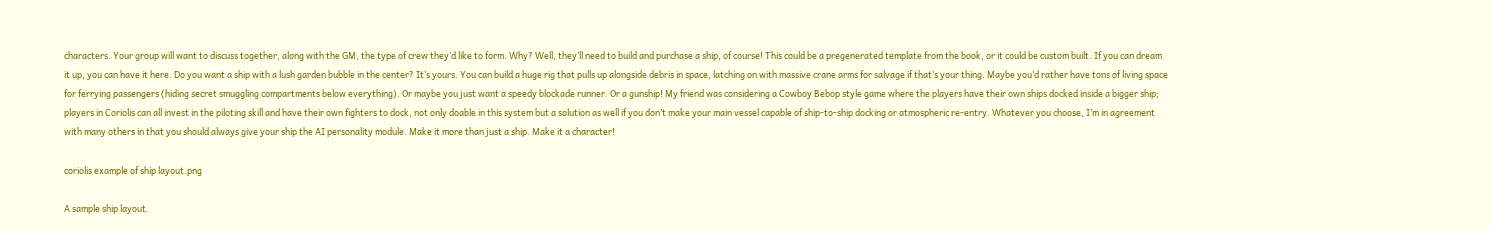characters. Your group will want to discuss together, along with the GM, the type of crew they’d like to form. Why? Well, they’ll need to build and purchase a ship, of course! This could be a pregenerated template from the book, or it could be custom built. If you can dream it up, you can have it here. Do you want a ship with a lush garden bubble in the center? It’s yours. You can build a huge rig that pulls up alongside debris in space, latching on with massive crane arms for salvage if that’s your thing. Maybe you’d rather have tons of living space for ferrying passengers (hiding secret smuggling compartments below everything). Or maybe you just want a speedy blockade runner. Or a gunship! My friend was considering a Cowboy Bebop style game where the players have their own ships docked inside a bigger ship; players in Coriolis can all invest in the piloting skill and have their own fighters to dock, not only doable in this system but a solution as well if you don’t make your main vessel capable of ship-to-ship docking or atmospheric re-entry. Whatever you choose, I’m in agreement with many others in that you should always give your ship the AI personality module. Make it more than just a ship. Make it a character!

coriolis example of ship layout.png

A sample ship layout.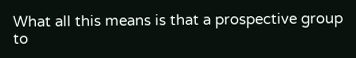What all this means is that a prospective group to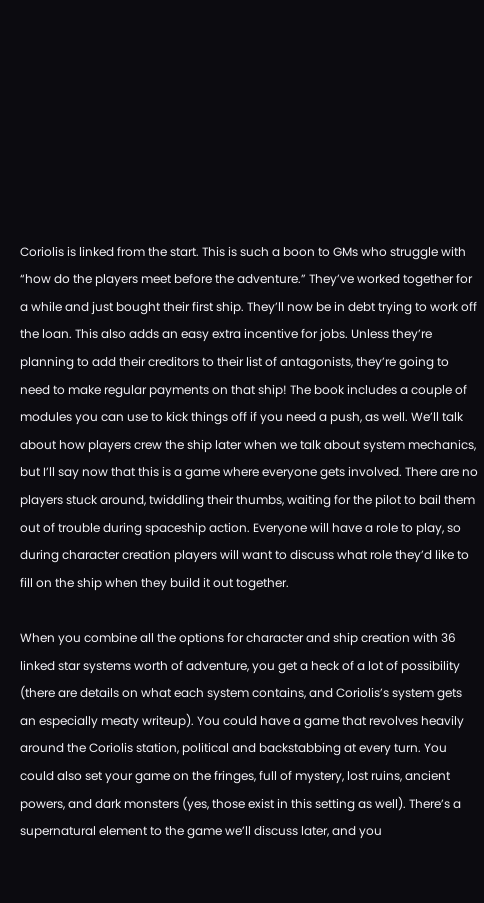Coriolis is linked from the start. This is such a boon to GMs who struggle with “how do the players meet before the adventure.” They’ve worked together for a while and just bought their first ship. They’ll now be in debt trying to work off the loan. This also adds an easy extra incentive for jobs. Unless they’re planning to add their creditors to their list of antagonists, they’re going to need to make regular payments on that ship! The book includes a couple of modules you can use to kick things off if you need a push, as well. We’ll talk about how players crew the ship later when we talk about system mechanics, but I’ll say now that this is a game where everyone gets involved. There are no players stuck around, twiddling their thumbs, waiting for the pilot to bail them out of trouble during spaceship action. Everyone will have a role to play, so during character creation players will want to discuss what role they’d like to fill on the ship when they build it out together.

When you combine all the options for character and ship creation with 36 linked star systems worth of adventure, you get a heck of a lot of possibility (there are details on what each system contains, and Coriolis’s system gets an especially meaty writeup). You could have a game that revolves heavily around the Coriolis station, political and backstabbing at every turn. You could also set your game on the fringes, full of mystery, lost ruins, ancient powers, and dark monsters (yes, those exist in this setting as well). There’s a supernatural element to the game we’ll discuss later, and you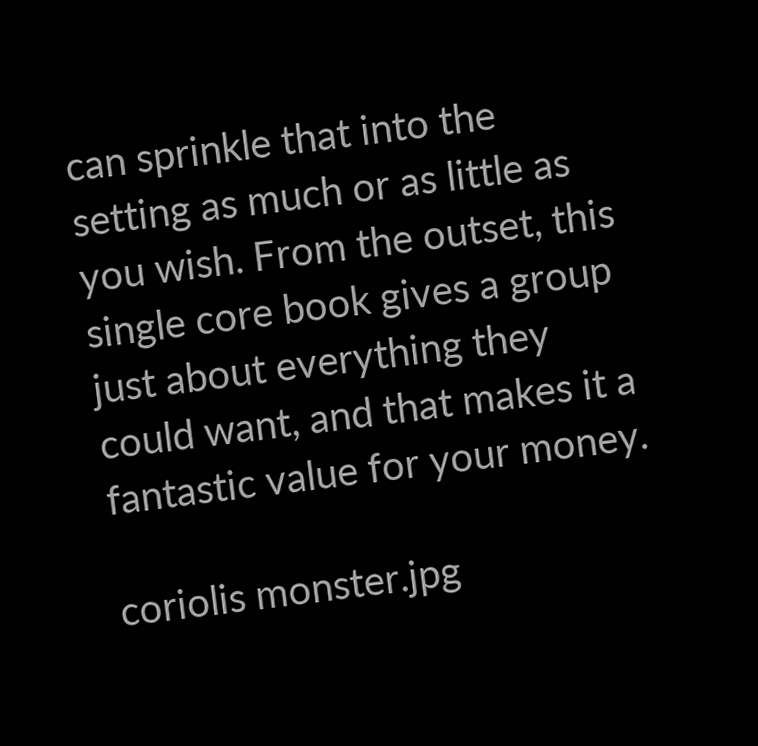can sprinkle that into the setting as much or as little as you wish. From the outset, this single core book gives a group just about everything they could want, and that makes it a fantastic value for your money.

coriolis monster.jpg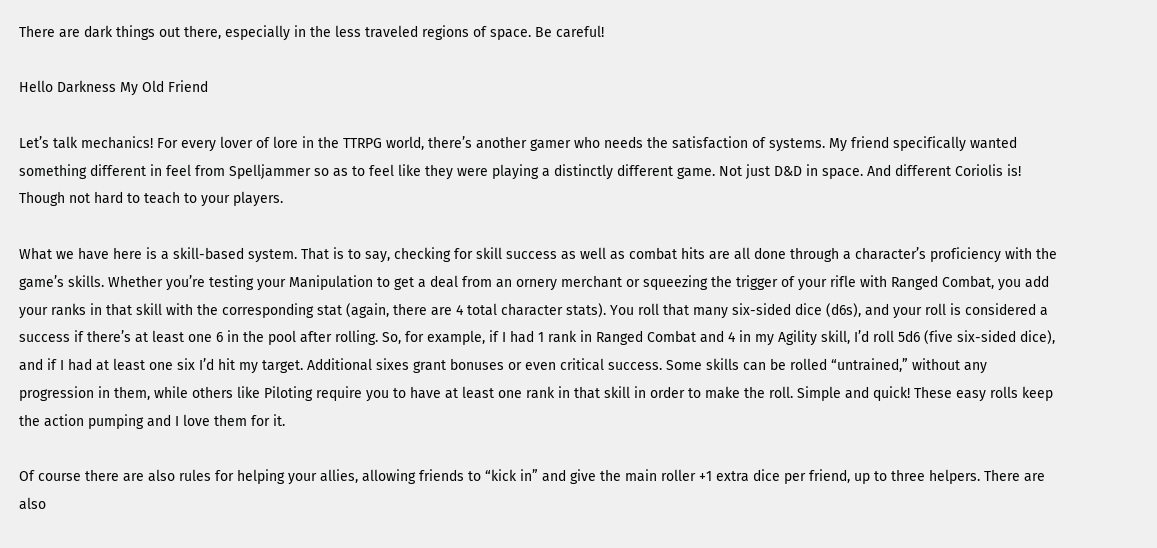There are dark things out there, especially in the less traveled regions of space. Be careful!

Hello Darkness My Old Friend

Let’s talk mechanics! For every lover of lore in the TTRPG world, there’s another gamer who needs the satisfaction of systems. My friend specifically wanted something different in feel from Spelljammer so as to feel like they were playing a distinctly different game. Not just D&D in space. And different Coriolis is! Though not hard to teach to your players.

What we have here is a skill-based system. That is to say, checking for skill success as well as combat hits are all done through a character’s proficiency with the game’s skills. Whether you’re testing your Manipulation to get a deal from an ornery merchant or squeezing the trigger of your rifle with Ranged Combat, you add your ranks in that skill with the corresponding stat (again, there are 4 total character stats). You roll that many six-sided dice (d6s), and your roll is considered a success if there’s at least one 6 in the pool after rolling. So, for example, if I had 1 rank in Ranged Combat and 4 in my Agility skill, I’d roll 5d6 (five six-sided dice), and if I had at least one six I’d hit my target. Additional sixes grant bonuses or even critical success. Some skills can be rolled “untrained,” without any progression in them, while others like Piloting require you to have at least one rank in that skill in order to make the roll. Simple and quick! These easy rolls keep the action pumping and I love them for it.

Of course there are also rules for helping your allies, allowing friends to “kick in” and give the main roller +1 extra dice per friend, up to three helpers. There are also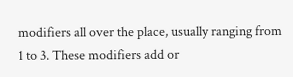modifiers all over the place, usually ranging from 1 to 3. These modifiers add or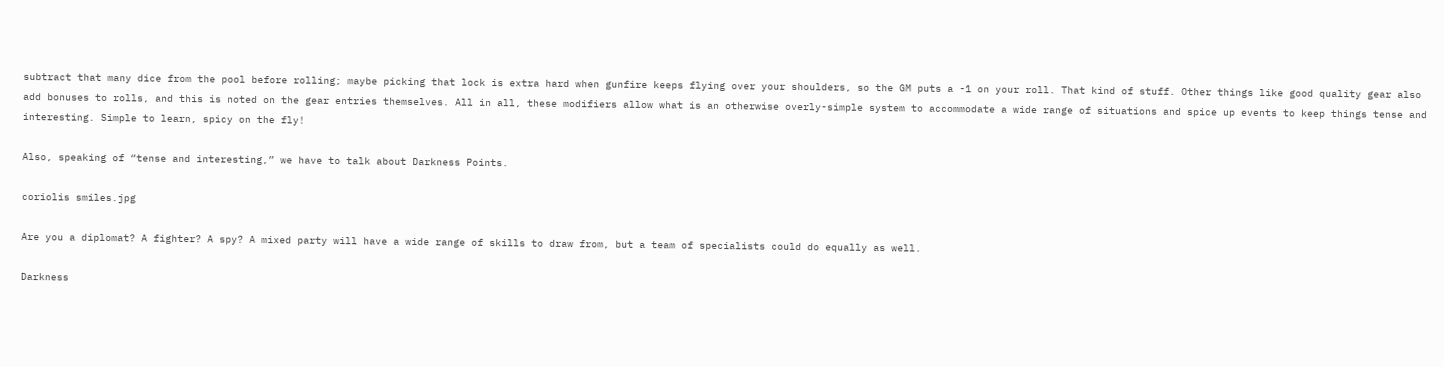subtract that many dice from the pool before rolling; maybe picking that lock is extra hard when gunfire keeps flying over your shoulders, so the GM puts a -1 on your roll. That kind of stuff. Other things like good quality gear also add bonuses to rolls, and this is noted on the gear entries themselves. All in all, these modifiers allow what is an otherwise overly-simple system to accommodate a wide range of situations and spice up events to keep things tense and interesting. Simple to learn, spicy on the fly!

Also, speaking of “tense and interesting,” we have to talk about Darkness Points.

coriolis smiles.jpg

Are you a diplomat? A fighter? A spy? A mixed party will have a wide range of skills to draw from, but a team of specialists could do equally as well.

Darkness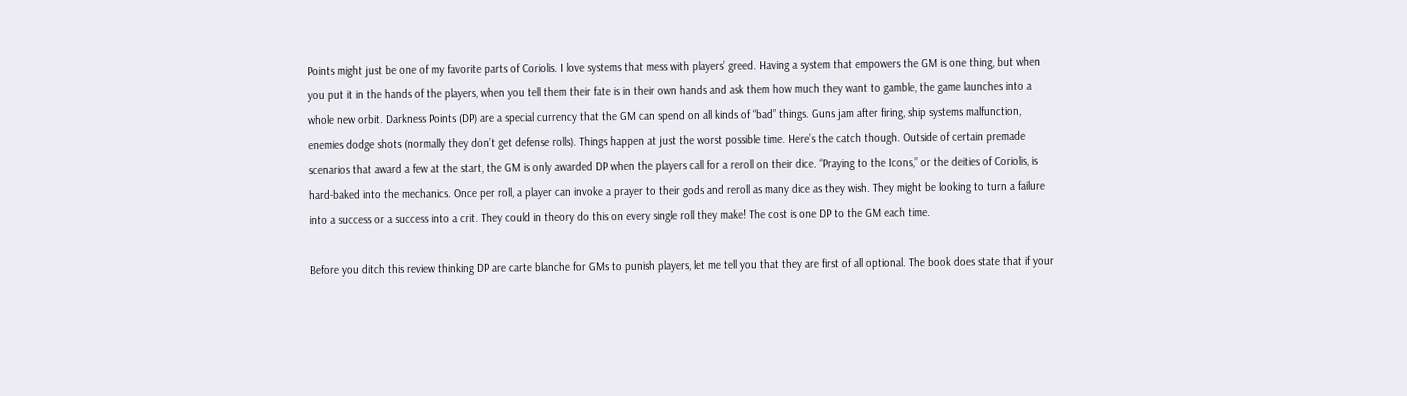Points might just be one of my favorite parts of Coriolis. I love systems that mess with players’ greed. Having a system that empowers the GM is one thing, but when you put it in the hands of the players, when you tell them their fate is in their own hands and ask them how much they want to gamble, the game launches into a whole new orbit. Darkness Points (DP) are a special currency that the GM can spend on all kinds of “bad” things. Guns jam after firing, ship systems malfunction, enemies dodge shots (normally they don’t get defense rolls). Things happen at just the worst possible time. Here’s the catch though. Outside of certain premade scenarios that award a few at the start, the GM is only awarded DP when the players call for a reroll on their dice. “Praying to the Icons,” or the deities of Coriolis, is hard-baked into the mechanics. Once per roll, a player can invoke a prayer to their gods and reroll as many dice as they wish. They might be looking to turn a failure into a success or a success into a crit. They could in theory do this on every single roll they make! The cost is one DP to the GM each time.

Before you ditch this review thinking DP are carte blanche for GMs to punish players, let me tell you that they are first of all optional. The book does state that if your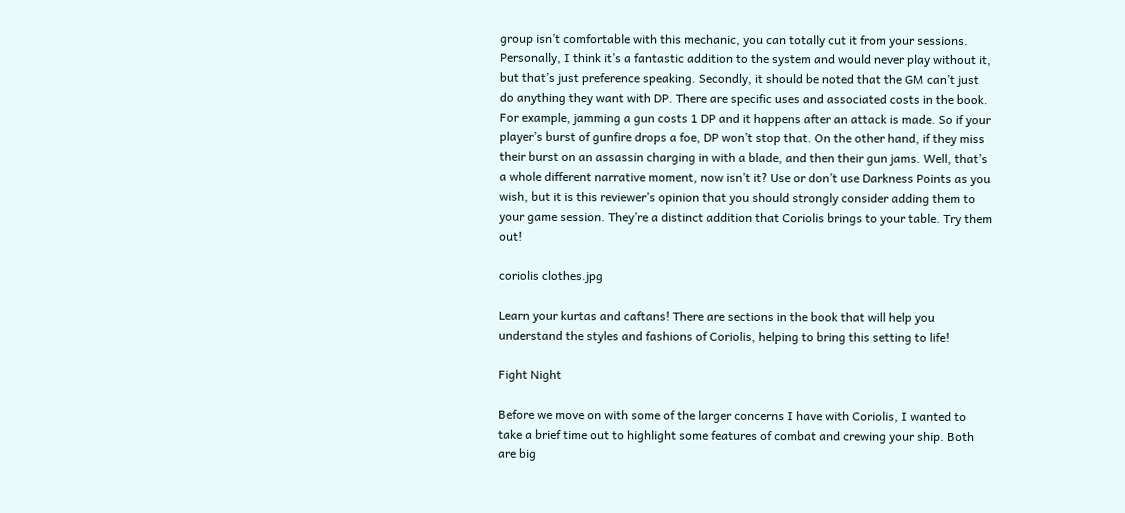group isn’t comfortable with this mechanic, you can totally cut it from your sessions. Personally, I think it’s a fantastic addition to the system and would never play without it, but that’s just preference speaking. Secondly, it should be noted that the GM can’t just do anything they want with DP. There are specific uses and associated costs in the book. For example, jamming a gun costs 1 DP and it happens after an attack is made. So if your player’s burst of gunfire drops a foe, DP won’t stop that. On the other hand, if they miss their burst on an assassin charging in with a blade, and then their gun jams. Well, that’s a whole different narrative moment, now isn’t it? Use or don’t use Darkness Points as you wish, but it is this reviewer’s opinion that you should strongly consider adding them to your game session. They’re a distinct addition that Coriolis brings to your table. Try them out!

coriolis clothes.jpg

Learn your kurtas and caftans! There are sections in the book that will help you understand the styles and fashions of Coriolis, helping to bring this setting to life!

Fight Night

Before we move on with some of the larger concerns I have with Coriolis, I wanted to take a brief time out to highlight some features of combat and crewing your ship. Both are big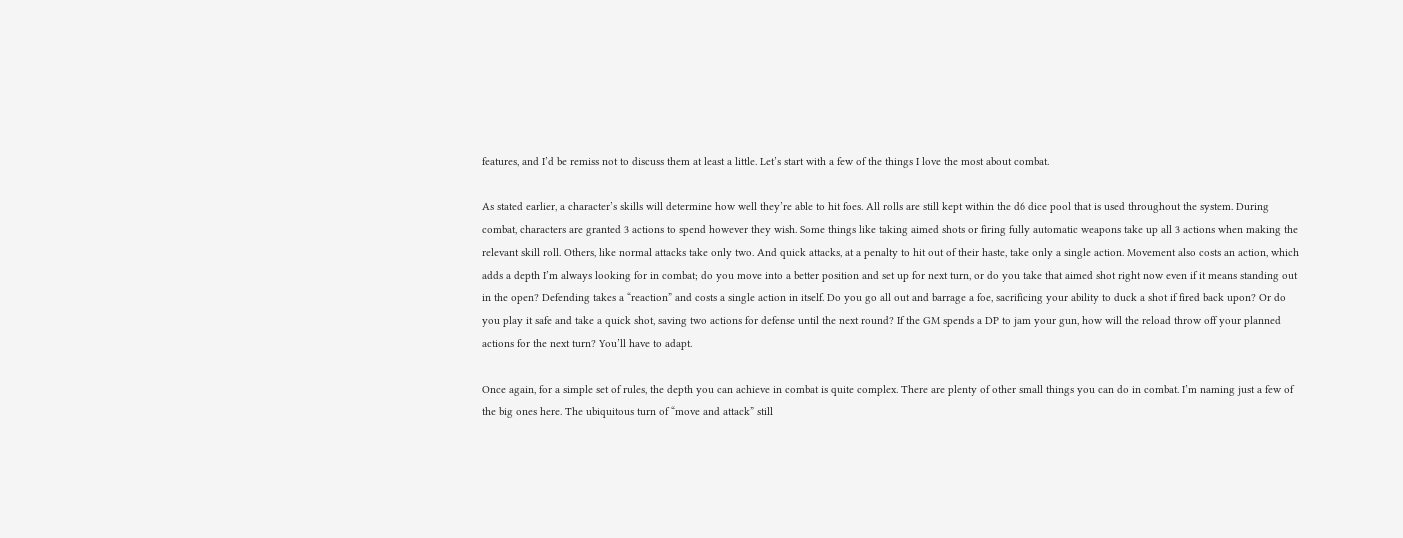features, and I’d be remiss not to discuss them at least a little. Let’s start with a few of the things I love the most about combat.

As stated earlier, a character’s skills will determine how well they’re able to hit foes. All rolls are still kept within the d6 dice pool that is used throughout the system. During combat, characters are granted 3 actions to spend however they wish. Some things like taking aimed shots or firing fully automatic weapons take up all 3 actions when making the relevant skill roll. Others, like normal attacks take only two. And quick attacks, at a penalty to hit out of their haste, take only a single action. Movement also costs an action, which adds a depth I’m always looking for in combat; do you move into a better position and set up for next turn, or do you take that aimed shot right now even if it means standing out in the open? Defending takes a “reaction” and costs a single action in itself. Do you go all out and barrage a foe, sacrificing your ability to duck a shot if fired back upon? Or do you play it safe and take a quick shot, saving two actions for defense until the next round? If the GM spends a DP to jam your gun, how will the reload throw off your planned actions for the next turn? You’ll have to adapt.

Once again, for a simple set of rules, the depth you can achieve in combat is quite complex. There are plenty of other small things you can do in combat. I’m naming just a few of the big ones here. The ubiquitous turn of “move and attack” still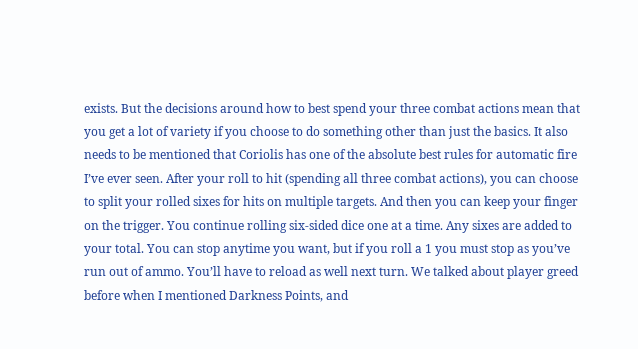exists. But the decisions around how to best spend your three combat actions mean that you get a lot of variety if you choose to do something other than just the basics. It also needs to be mentioned that Coriolis has one of the absolute best rules for automatic fire I’ve ever seen. After your roll to hit (spending all three combat actions), you can choose to split your rolled sixes for hits on multiple targets. And then you can keep your finger on the trigger. You continue rolling six-sided dice one at a time. Any sixes are added to your total. You can stop anytime you want, but if you roll a 1 you must stop as you’ve run out of ammo. You’ll have to reload as well next turn. We talked about player greed before when I mentioned Darkness Points, and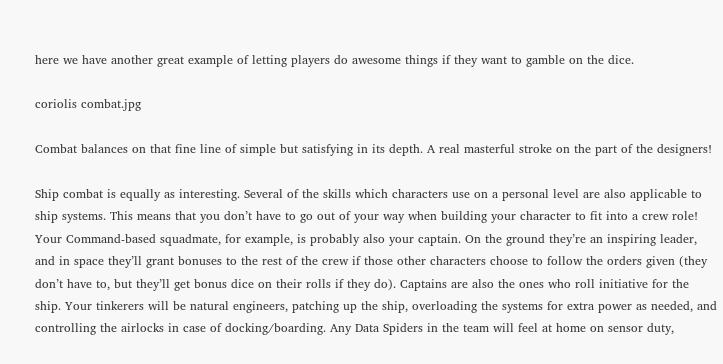here we have another great example of letting players do awesome things if they want to gamble on the dice.

coriolis combat.jpg

Combat balances on that fine line of simple but satisfying in its depth. A real masterful stroke on the part of the designers!

Ship combat is equally as interesting. Several of the skills which characters use on a personal level are also applicable to ship systems. This means that you don’t have to go out of your way when building your character to fit into a crew role! Your Command-based squadmate, for example, is probably also your captain. On the ground they’re an inspiring leader, and in space they’ll grant bonuses to the rest of the crew if those other characters choose to follow the orders given (they don’t have to, but they’ll get bonus dice on their rolls if they do). Captains are also the ones who roll initiative for the ship. Your tinkerers will be natural engineers, patching up the ship, overloading the systems for extra power as needed, and controlling the airlocks in case of docking/boarding. Any Data Spiders in the team will feel at home on sensor duty,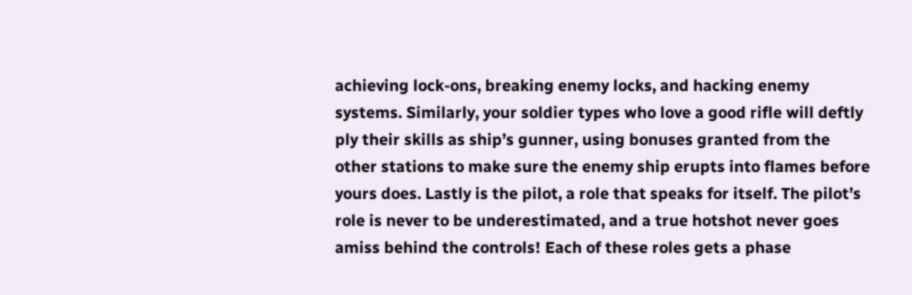achieving lock-ons, breaking enemy locks, and hacking enemy systems. Similarly, your soldier types who love a good rifle will deftly ply their skills as ship’s gunner, using bonuses granted from the other stations to make sure the enemy ship erupts into flames before yours does. Lastly is the pilot, a role that speaks for itself. The pilot’s role is never to be underestimated, and a true hotshot never goes amiss behind the controls! Each of these roles gets a phase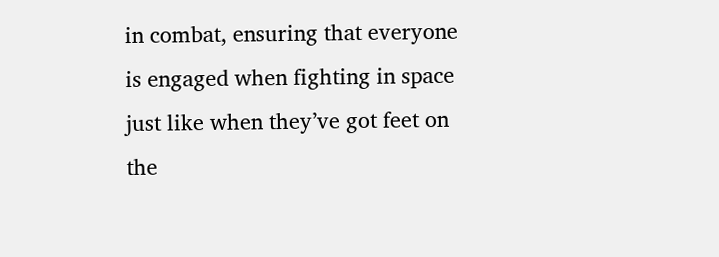in combat, ensuring that everyone is engaged when fighting in space just like when they’ve got feet on the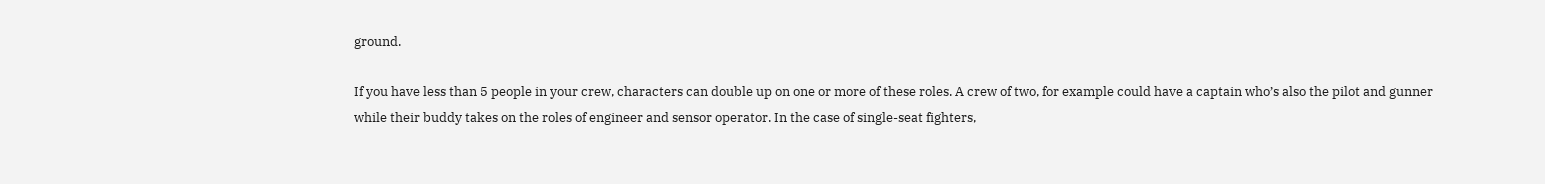ground.

If you have less than 5 people in your crew, characters can double up on one or more of these roles. A crew of two, for example could have a captain who’s also the pilot and gunner while their buddy takes on the roles of engineer and sensor operator. In the case of single-seat fighters,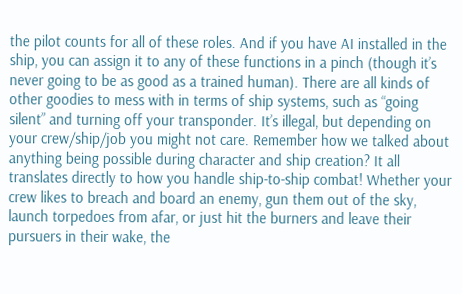the pilot counts for all of these roles. And if you have AI installed in the ship, you can assign it to any of these functions in a pinch (though it’s never going to be as good as a trained human). There are all kinds of other goodies to mess with in terms of ship systems, such as “going silent” and turning off your transponder. It’s illegal, but depending on your crew/ship/job you might not care. Remember how we talked about anything being possible during character and ship creation? It all translates directly to how you handle ship-to-ship combat! Whether your crew likes to breach and board an enemy, gun them out of the sky, launch torpedoes from afar, or just hit the burners and leave their pursuers in their wake, the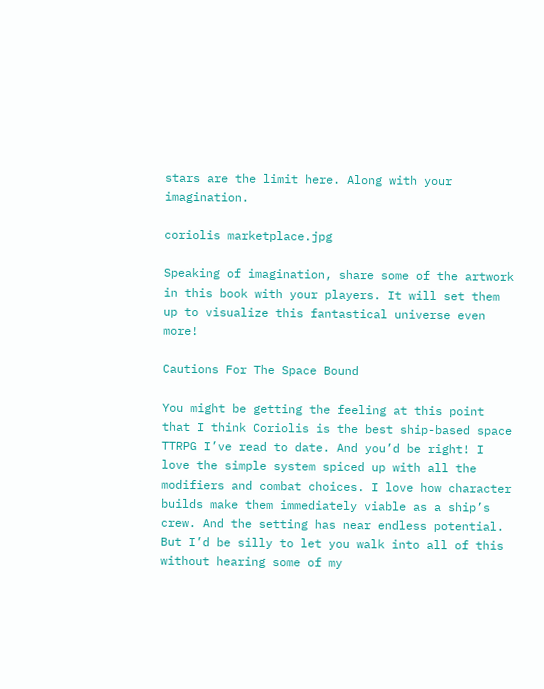stars are the limit here. Along with your imagination.

coriolis marketplace.jpg

Speaking of imagination, share some of the artwork in this book with your players. It will set them up to visualize this fantastical universe even more!

Cautions For The Space Bound

You might be getting the feeling at this point that I think Coriolis is the best ship-based space TTRPG I’ve read to date. And you’d be right! I love the simple system spiced up with all the modifiers and combat choices. I love how character builds make them immediately viable as a ship’s crew. And the setting has near endless potential. But I’d be silly to let you walk into all of this without hearing some of my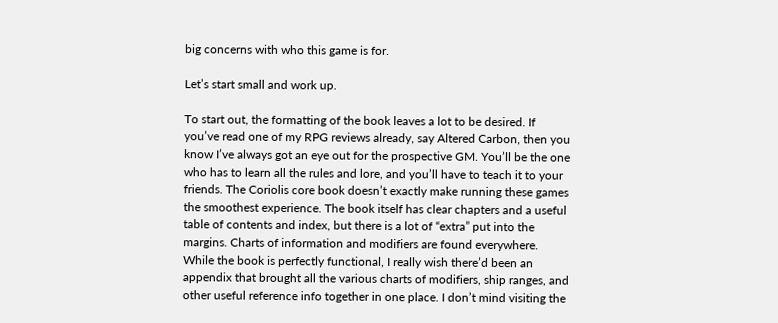big concerns with who this game is for.

Let’s start small and work up.

To start out, the formatting of the book leaves a lot to be desired. If you’ve read one of my RPG reviews already, say Altered Carbon, then you know I’ve always got an eye out for the prospective GM. You’ll be the one who has to learn all the rules and lore, and you’ll have to teach it to your friends. The Coriolis core book doesn’t exactly make running these games the smoothest experience. The book itself has clear chapters and a useful table of contents and index, but there is a lot of “extra” put into the margins. Charts of information and modifiers are found everywhere. While the book is perfectly functional, I really wish there’d been an appendix that brought all the various charts of modifiers, ship ranges, and other useful reference info together in one place. I don’t mind visiting the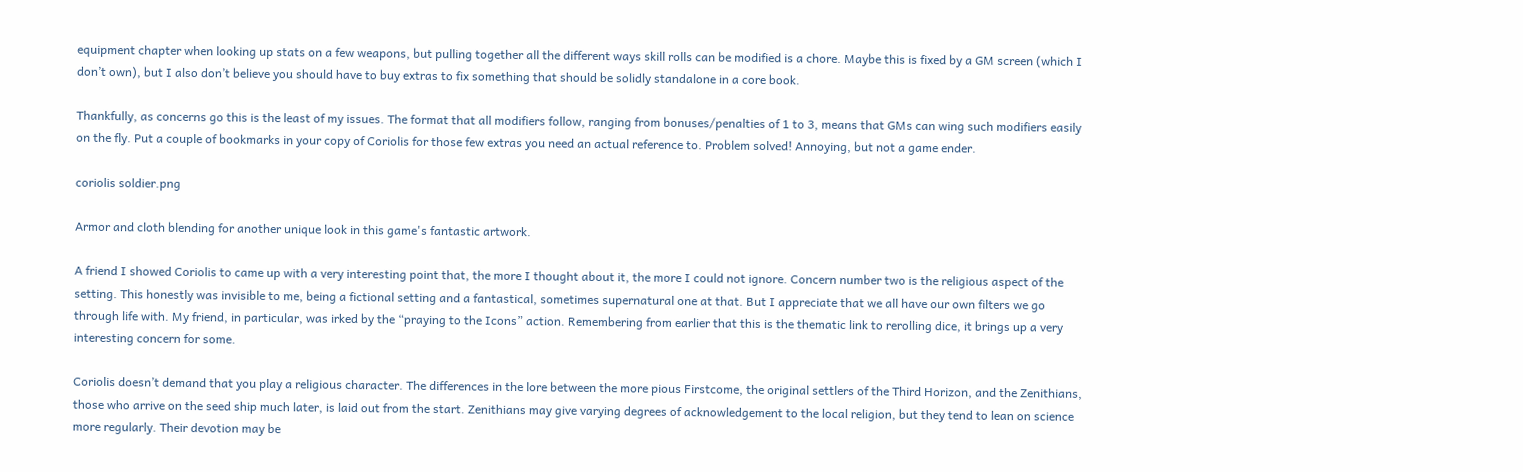equipment chapter when looking up stats on a few weapons, but pulling together all the different ways skill rolls can be modified is a chore. Maybe this is fixed by a GM screen (which I don’t own), but I also don’t believe you should have to buy extras to fix something that should be solidly standalone in a core book.

Thankfully, as concerns go this is the least of my issues. The format that all modifiers follow, ranging from bonuses/penalties of 1 to 3, means that GMs can wing such modifiers easily on the fly. Put a couple of bookmarks in your copy of Coriolis for those few extras you need an actual reference to. Problem solved! Annoying, but not a game ender.

coriolis soldier.png

Armor and cloth blending for another unique look in this game's fantastic artwork.

A friend I showed Coriolis to came up with a very interesting point that, the more I thought about it, the more I could not ignore. Concern number two is the religious aspect of the setting. This honestly was invisible to me, being a fictional setting and a fantastical, sometimes supernatural one at that. But I appreciate that we all have our own filters we go through life with. My friend, in particular, was irked by the “praying to the Icons” action. Remembering from earlier that this is the thematic link to rerolling dice, it brings up a very interesting concern for some.

Coriolis doesn’t demand that you play a religious character. The differences in the lore between the more pious Firstcome, the original settlers of the Third Horizon, and the Zenithians, those who arrive on the seed ship much later, is laid out from the start. Zenithians may give varying degrees of acknowledgement to the local religion, but they tend to lean on science more regularly. Their devotion may be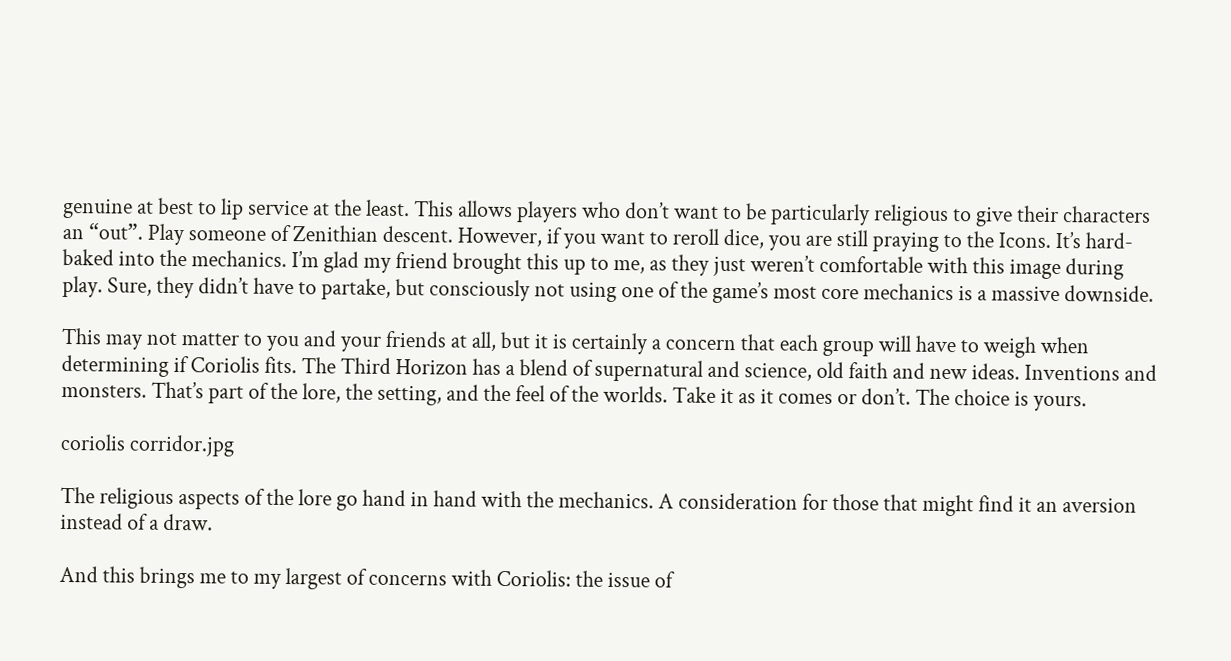genuine at best to lip service at the least. This allows players who don’t want to be particularly religious to give their characters an “out”. Play someone of Zenithian descent. However, if you want to reroll dice, you are still praying to the Icons. It’s hard-baked into the mechanics. I’m glad my friend brought this up to me, as they just weren’t comfortable with this image during play. Sure, they didn’t have to partake, but consciously not using one of the game’s most core mechanics is a massive downside.

This may not matter to you and your friends at all, but it is certainly a concern that each group will have to weigh when determining if Coriolis fits. The Third Horizon has a blend of supernatural and science, old faith and new ideas. Inventions and monsters. That’s part of the lore, the setting, and the feel of the worlds. Take it as it comes or don’t. The choice is yours.

coriolis corridor.jpg

The religious aspects of the lore go hand in hand with the mechanics. A consideration for those that might find it an aversion instead of a draw.

And this brings me to my largest of concerns with Coriolis: the issue of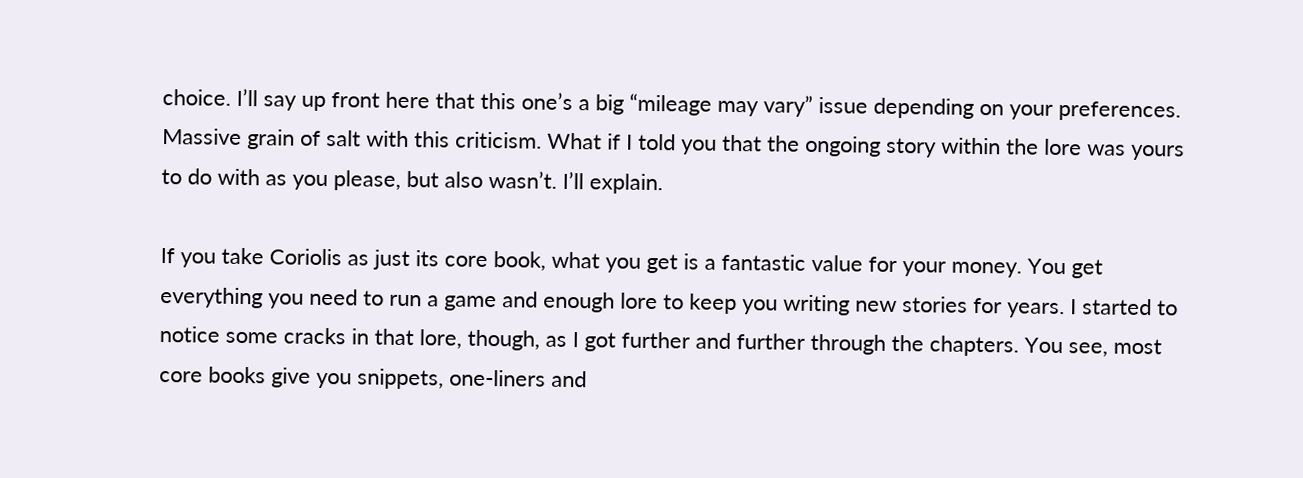choice. I’ll say up front here that this one’s a big “mileage may vary” issue depending on your preferences. Massive grain of salt with this criticism. What if I told you that the ongoing story within the lore was yours to do with as you please, but also wasn’t. I’ll explain.

If you take Coriolis as just its core book, what you get is a fantastic value for your money. You get everything you need to run a game and enough lore to keep you writing new stories for years. I started to notice some cracks in that lore, though, as I got further and further through the chapters. You see, most core books give you snippets, one-liners and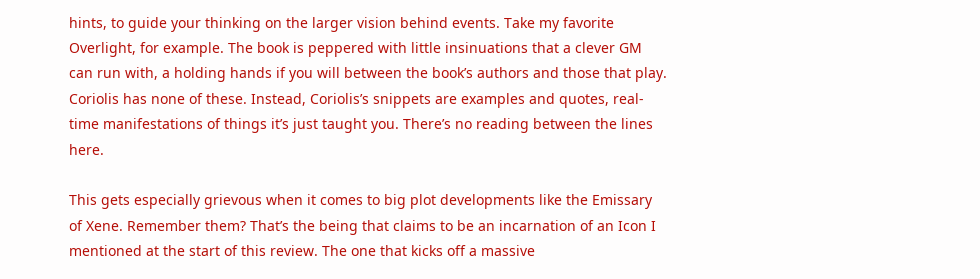hints, to guide your thinking on the larger vision behind events. Take my favorite Overlight, for example. The book is peppered with little insinuations that a clever GM can run with, a holding hands if you will between the book’s authors and those that play. Coriolis has none of these. Instead, Coriolis’s snippets are examples and quotes, real-time manifestations of things it’s just taught you. There’s no reading between the lines here.

This gets especially grievous when it comes to big plot developments like the Emissary of Xene. Remember them? That’s the being that claims to be an incarnation of an Icon I mentioned at the start of this review. The one that kicks off a massive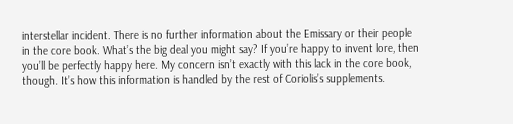interstellar incident. There is no further information about the Emissary or their people in the core book. What’s the big deal you might say? If you’re happy to invent lore, then you’ll be perfectly happy here. My concern isn’t exactly with this lack in the core book, though. It’s how this information is handled by the rest of Coriolis’s supplements.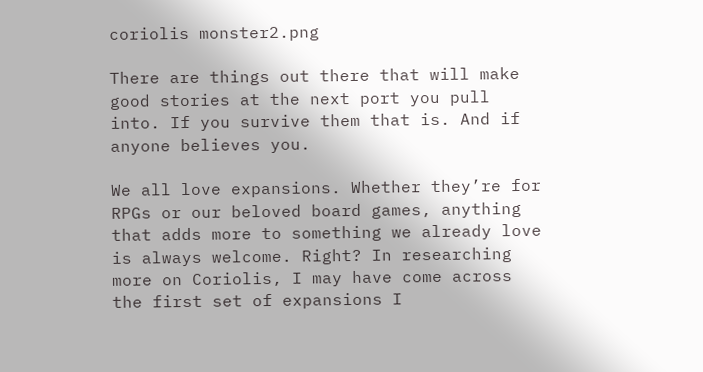coriolis monster2.png

There are things out there that will make good stories at the next port you pull into. If you survive them that is. And if anyone believes you.

We all love expansions. Whether they’re for RPGs or our beloved board games, anything that adds more to something we already love is always welcome. Right? In researching more on Coriolis, I may have come across the first set of expansions I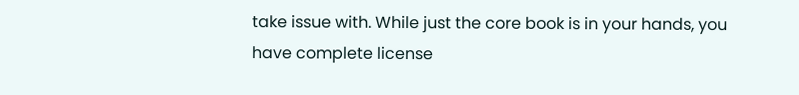take issue with. While just the core book is in your hands, you have complete license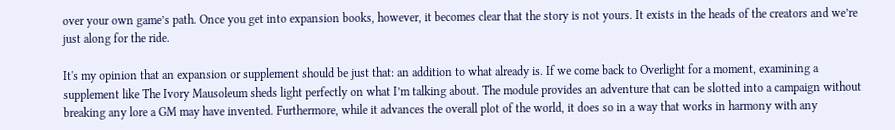over your own game’s path. Once you get into expansion books, however, it becomes clear that the story is not yours. It exists in the heads of the creators and we’re just along for the ride.

It's my opinion that an expansion or supplement should be just that: an addition to what already is. If we come back to Overlight for a moment, examining a supplement like The Ivory Mausoleum sheds light perfectly on what I’m talking about. The module provides an adventure that can be slotted into a campaign without breaking any lore a GM may have invented. Furthermore, while it advances the overall plot of the world, it does so in a way that works in harmony with any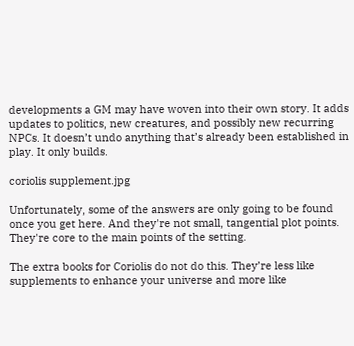developments a GM may have woven into their own story. It adds updates to politics, new creatures, and possibly new recurring NPCs. It doesn’t undo anything that’s already been established in play. It only builds.

coriolis supplement.jpg

Unfortunately, some of the answers are only going to be found once you get here. And they're not small, tangential plot points. They're core to the main points of the setting.

The extra books for Coriolis do not do this. They’re less like supplements to enhance your universe and more like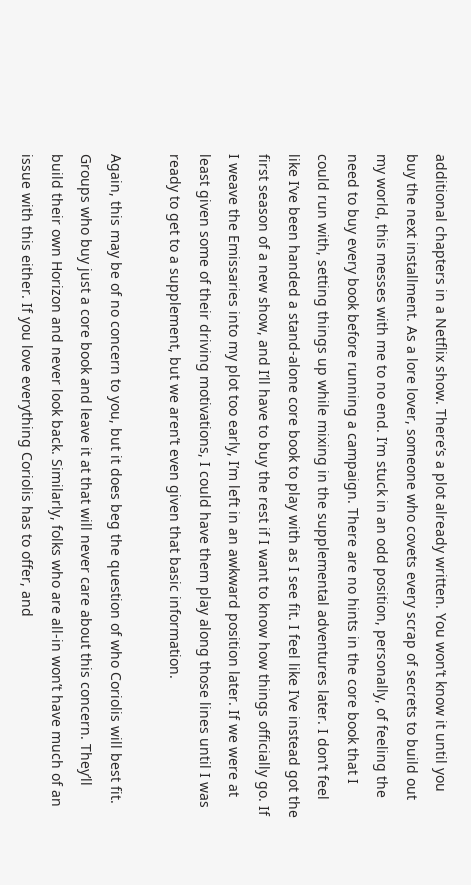additional chapters in a Netflix show. There’s a plot already written. You won’t know it until you buy the next installment. As a lore lover, someone who covets every scrap of secrets to build out my world, this messes with me to no end. I’m stuck in an odd position, personally, of feeling the need to buy every book before running a campaign. There are no hints in the core book that I could run with, setting things up while mixing in the supplemental adventures later. I don’t feel like I’ve been handed a stand-alone core book to play with as I see fit. I feel like I’ve instead got the first season of a new show, and I’ll have to buy the rest if I want to know how things officially go. If I weave the Emissaries into my plot too early, I’m left in an awkward position later. If we were at least given some of their driving motivations, I could have them play along those lines until I was ready to get to a supplement, but we aren’t even given that basic information.

Again, this may be of no concern to you, but it does beg the question of who Coriolis will best fit. Groups who buy just a core book and leave it at that will never care about this concern. They’ll build their own Horizon and never look back. Similarly, folks who are all-in won’t have much of an issue with this either. If you love everything Coriolis has to offer, and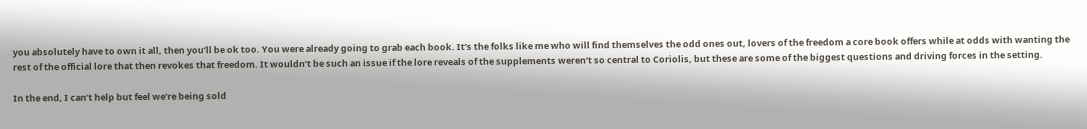you absolutely have to own it all, then you’ll be ok too. You were already going to grab each book. It’s the folks like me who will find themselves the odd ones out, lovers of the freedom a core book offers while at odds with wanting the rest of the official lore that then revokes that freedom. It wouldn’t be such an issue if the lore reveals of the supplements weren’t so central to Coriolis, but these are some of the biggest questions and driving forces in the setting.

In the end, I can’t help but feel we’re being sold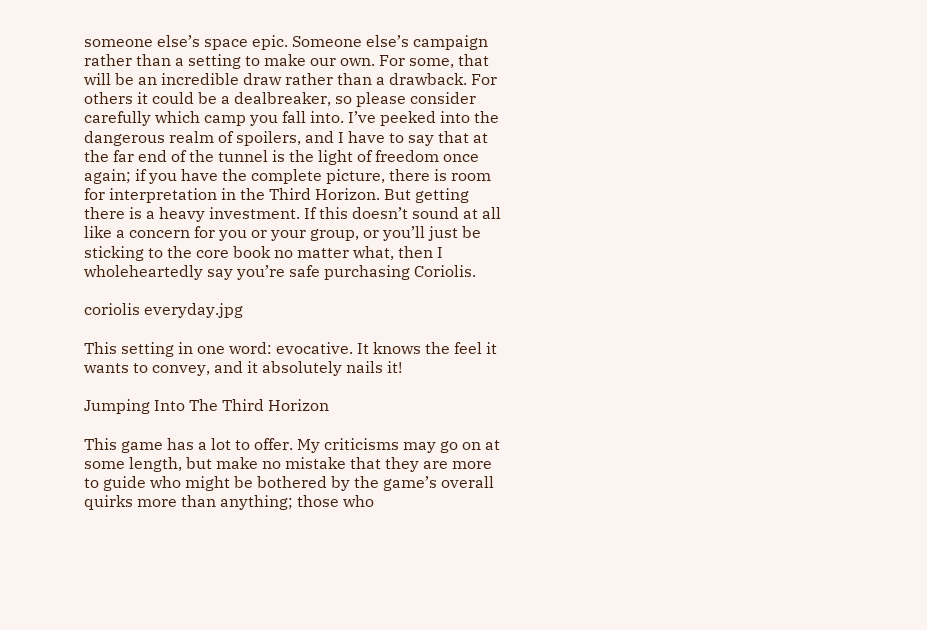someone else’s space epic. Someone else’s campaign rather than a setting to make our own. For some, that will be an incredible draw rather than a drawback. For others it could be a dealbreaker, so please consider carefully which camp you fall into. I’ve peeked into the dangerous realm of spoilers, and I have to say that at the far end of the tunnel is the light of freedom once again; if you have the complete picture, there is room for interpretation in the Third Horizon. But getting there is a heavy investment. If this doesn’t sound at all like a concern for you or your group, or you’ll just be sticking to the core book no matter what, then I wholeheartedly say you’re safe purchasing Coriolis.

coriolis everyday.jpg

This setting in one word: evocative. It knows the feel it wants to convey, and it absolutely nails it!

Jumping Into The Third Horizon

This game has a lot to offer. My criticisms may go on at some length, but make no mistake that they are more to guide who might be bothered by the game’s overall quirks more than anything; those who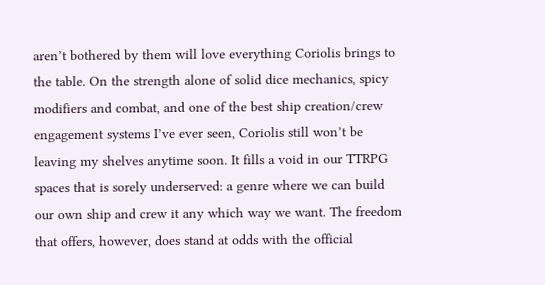aren’t bothered by them will love everything Coriolis brings to the table. On the strength alone of solid dice mechanics, spicy modifiers and combat, and one of the best ship creation/crew engagement systems I’ve ever seen, Coriolis still won’t be leaving my shelves anytime soon. It fills a void in our TTRPG spaces that is sorely underserved: a genre where we can build our own ship and crew it any which way we want. The freedom that offers, however, does stand at odds with the official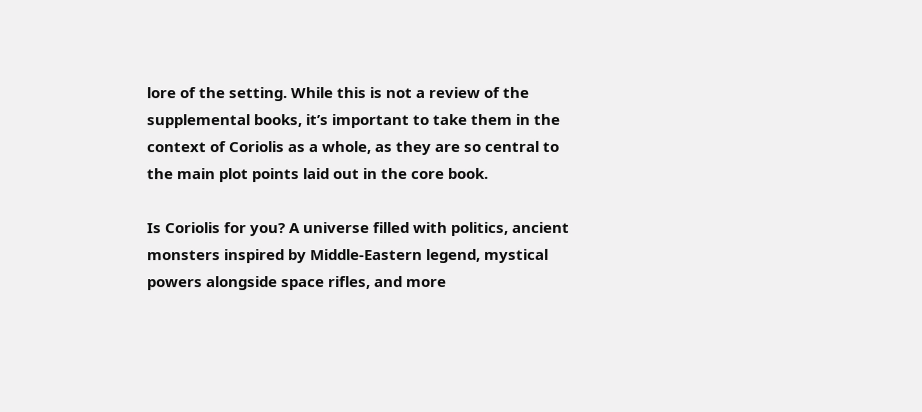lore of the setting. While this is not a review of the supplemental books, it’s important to take them in the context of Coriolis as a whole, as they are so central to the main plot points laid out in the core book.

Is Coriolis for you? A universe filled with politics, ancient monsters inspired by Middle-Eastern legend, mystical powers alongside space rifles, and more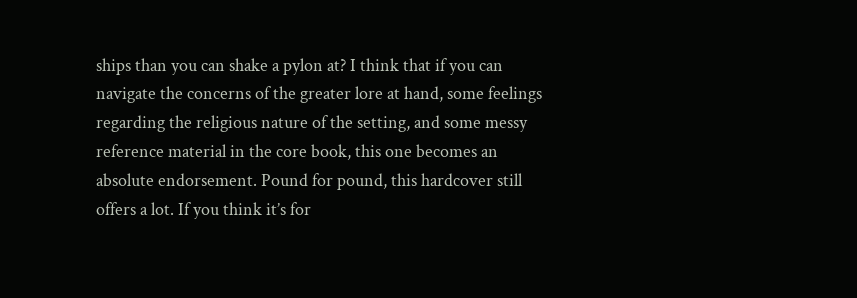ships than you can shake a pylon at? I think that if you can navigate the concerns of the greater lore at hand, some feelings regarding the religious nature of the setting, and some messy reference material in the core book, this one becomes an absolute endorsement. Pound for pound, this hardcover still offers a lot. If you think it’s for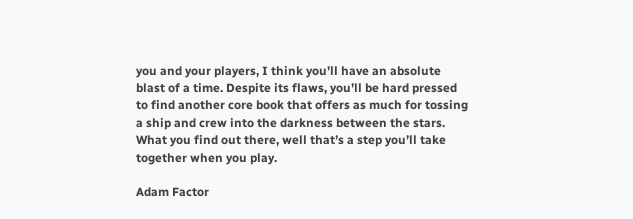you and your players, I think you’ll have an absolute blast of a time. Despite its flaws, you’ll be hard pressed to find another core book that offers as much for tossing a ship and crew into the darkness between the stars. What you find out there, well that’s a step you’ll take together when you play.

Adam Factor